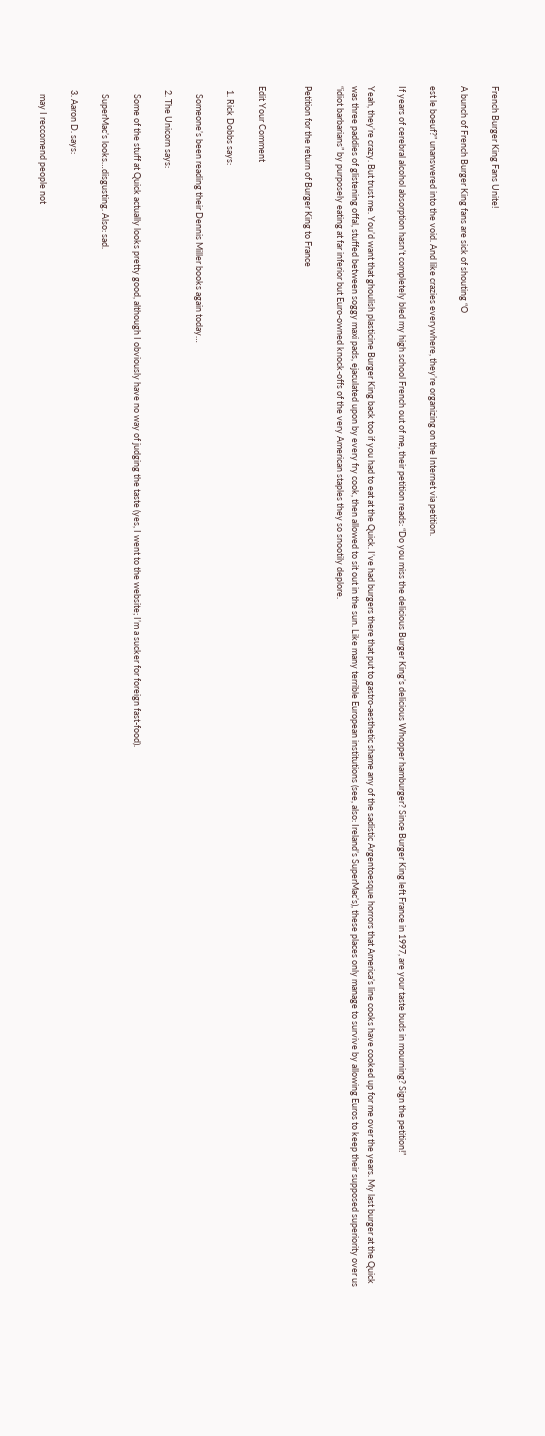French Burger King Fans Unite!

A bunch of French Burger King fans are sick of shouting “O

est le boeuf?” unanswered into the void. And like crazies everywhere, they’re organizing on the Internet via petition.

If years of cerebral alcohol absorption hasn’t completely bled my high school French out of me, their petition reads: “Do you miss the delicious Burger King’s delicious Whopper hamburger? Since Burger King left France in 1997, are your taste buds in mourning? Sign the petition!”

Yeah, they’re crazy. But trust me. You’d want that ghoulish plasticine Burger King back too if you had to eat at the Quick. I’ve had burgers there that put to gastro-aesthetic shame any of the sadistic Argentoesque horrors that America’s line cooks have cooked up for me over the years. My last burger at the Quick was three paddies of glistening offal, stuffed between soggy maxi pads, ejaculated upon by every fry cook, then allowed to sit out in the sun. Like many terrible European institutions (see, also: Ireland’s SuperMac’s), these places only manage to survive by allowing Euros to keep their supposed superiority over us “idiot barbarians” by purposely eating at far inferior but Euro-owned knock-offs of the very American staples they so snootily deplore.

Petition for the return of Burger King to France


Edit Your Comment

  1. Rick Dobbs says:

    Someone’s been reading their Dennis Miller books again today…

  2. The Unicorn says:

    Some of the stuff at Quick actually looks pretty good, although I obviously have no way of judging the taste (yes, I went to the website; I’m a sucker for foreign fast-food).

    SuperMac’s looks…disgusting. Also: sad.

  3. Aaron D. says:

    may I reccomend people not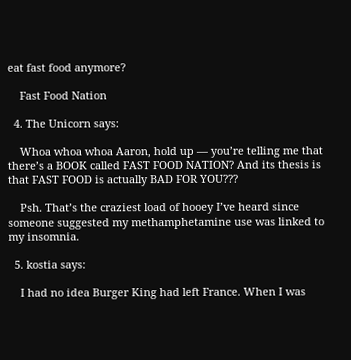eat fast food anymore?

    Fast Food Nation

  4. The Unicorn says:

    Whoa whoa whoa Aaron, hold up — you’re telling me that there’s a BOOK called FAST FOOD NATION? And its thesis is that FAST FOOD is actually BAD FOR YOU???

    Psh. That’s the craziest load of hooey I’ve heard since someone suggested my methamphetamine use was linked to my insomnia.

  5. kostia says:

    I had no idea Burger King had left France. When I was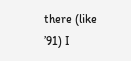there (like ’91) I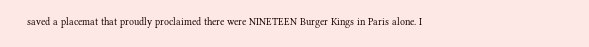saved a placemat that proudly proclaimed there were NINETEEN Burger Kings in Paris alone. I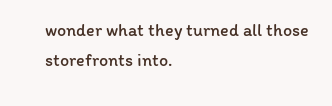wonder what they turned all those storefronts into.